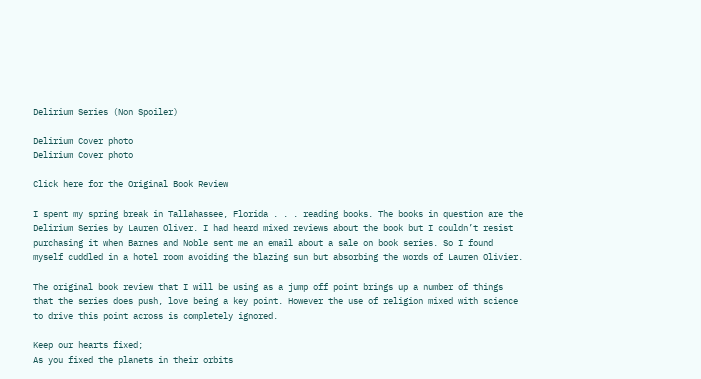Delirium Series (Non Spoiler)

Delirium Cover photo
Delirium Cover photo

Click here for the Original Book Review

I spent my spring break in Tallahassee, Florida . . . reading books. The books in question are the Delirium Series by Lauren Oliver. I had heard mixed reviews about the book but I couldn’t resist purchasing it when Barnes and Noble sent me an email about a sale on book series. So I found myself cuddled in a hotel room avoiding the blazing sun but absorbing the words of Lauren Olivier.

The original book review that I will be using as a jump off point brings up a number of things that the series does push, love being a key point. However the use of religion mixed with science to drive this point across is completely ignored.

Keep our hearts fixed;
As you fixed the planets in their orbits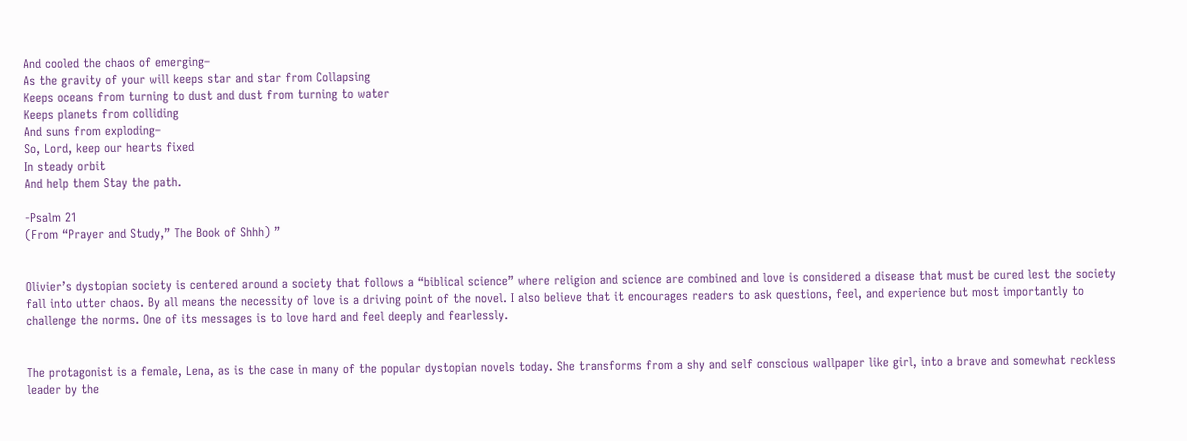And cooled the chaos of emerging–
As the gravity of your will keeps star and star from Collapsing
Keeps oceans from turning to dust and dust from turning to water
Keeps planets from colliding
And suns from exploding–
So, Lord, keep our hearts fixed
In steady orbit
And help them Stay the path.

-Psalm 21
(From “Prayer and Study,” The Book of Shhh) ”


Olivier’s dystopian society is centered around a society that follows a “biblical science” where religion and science are combined and love is considered a disease that must be cured lest the society fall into utter chaos. By all means the necessity of love is a driving point of the novel. I also believe that it encourages readers to ask questions, feel, and experience but most importantly to challenge the norms. One of its messages is to love hard and feel deeply and fearlessly.


The protagonist is a female, Lena, as is the case in many of the popular dystopian novels today. She transforms from a shy and self conscious wallpaper like girl, into a brave and somewhat reckless leader by the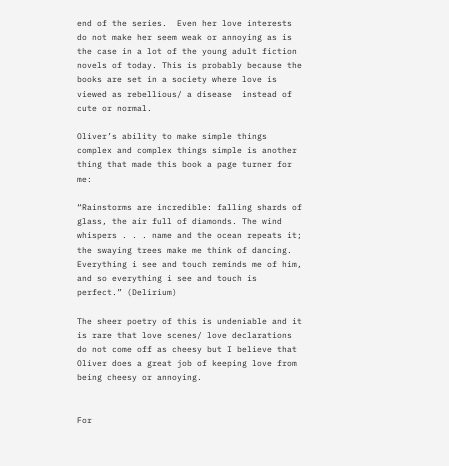end of the series.  Even her love interests do not make her seem weak or annoying as is the case in a lot of the young adult fiction novels of today. This is probably because the books are set in a society where love is viewed as rebellious/ a disease  instead of cute or normal.

Oliver’s ability to make simple things complex and complex things simple is another thing that made this book a page turner for me:

“Rainstorms are incredible: falling shards of glass, the air full of diamonds. The wind whispers . . . name and the ocean repeats it; the swaying trees make me think of dancing. Everything i see and touch reminds me of him, and so everything i see and touch is perfect.” (Delirium)

The sheer poetry of this is undeniable and it is rare that love scenes/ love declarations do not come off as cheesy but I believe that Oliver does a great job of keeping love from being cheesy or annoying.


For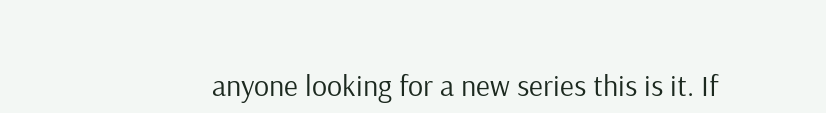anyone looking for a new series this is it. If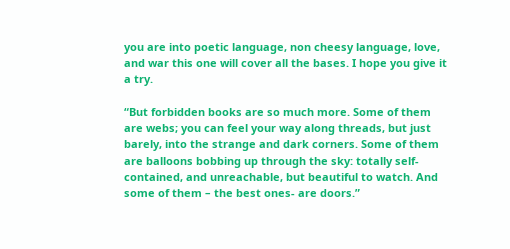you are into poetic language, non cheesy language, love, and war this one will cover all the bases. I hope you give it a try.

“But forbidden books are so much more. Some of them are webs; you can feel your way along threads, but just barely, into the strange and dark corners. Some of them are balloons bobbing up through the sky: totally self-contained, and unreachable, but beautiful to watch. And some of them – the best ones- are doors.”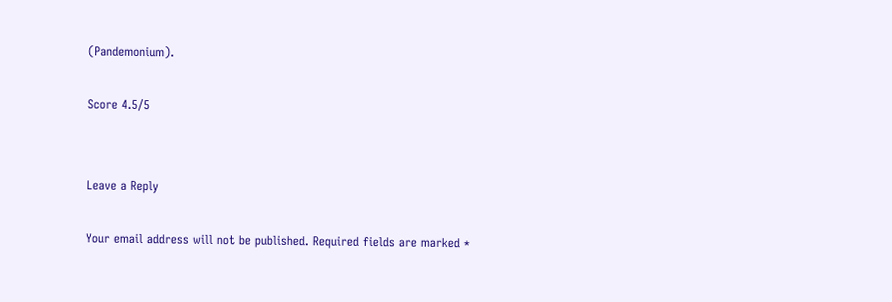(Pandemonium).

Score 4.5/5


Leave a Reply

Your email address will not be published. Required fields are marked *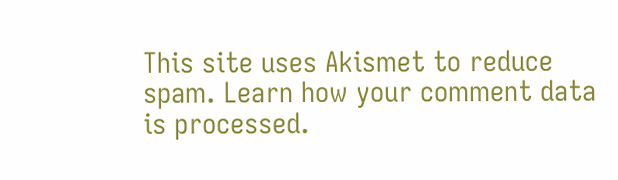This site uses Akismet to reduce spam. Learn how your comment data is processed.